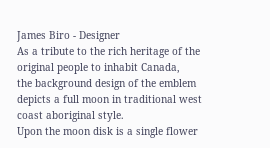James Biro - Designer
As a tribute to the rich heritage of the original people to inhabit Canada,
the background design of the emblem depicts a full moon in traditional west coast aboriginal style.
Upon the moon disk is a single flower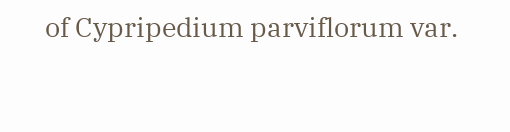of Cypripedium parviflorum var.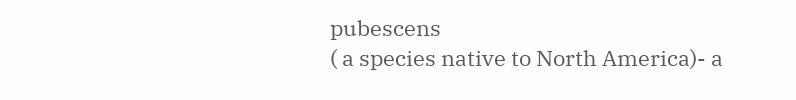pubescens
( a species native to North America)- a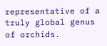representative of a truly global genus of orchids.